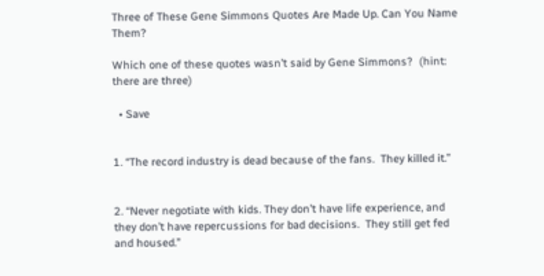Three of These Gene Simmons Quotes Are Made Up. Can You Name Them?

Which one of these quotes wasn’t said by Gene Simmons?  (hint: there are three)

  • Save


1. “The record industry is dead because of the fans.  They killed it.”


2. “Never negotiate with kids. They don’t have life experience, and they don’t have repercussions for bad decisions.  They still get fed and housed.”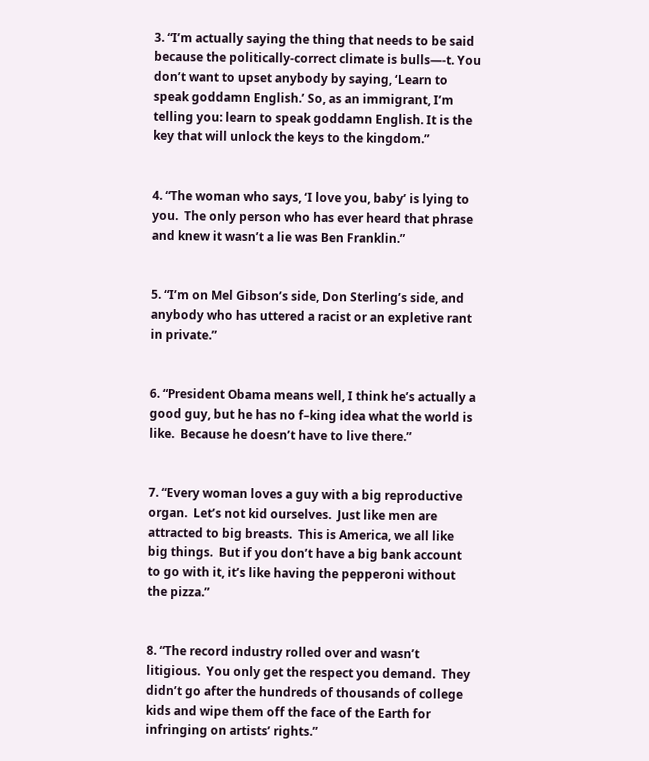3. “I’m actually saying the thing that needs to be said because the politically-correct climate is bulls—-t. You don’t want to upset anybody by saying, ‘Learn to speak goddamn English.’ So, as an immigrant, I’m telling you: learn to speak goddamn English. It is the key that will unlock the keys to the kingdom.”


4. “The woman who says, ‘I love you, baby’ is lying to you.  The only person who has ever heard that phrase and knew it wasn’t a lie was Ben Franklin.”


5. “I’m on Mel Gibson’s side, Don Sterling’s side, and anybody who has uttered a racist or an expletive rant in private.”


6. “President Obama means well, I think he’s actually a good guy, but he has no f–king idea what the world is like.  Because he doesn’t have to live there.”


7. “Every woman loves a guy with a big reproductive organ.  Let’s not kid ourselves.  Just like men are attracted to big breasts.  This is America, we all like big things.  But if you don’t have a big bank account to go with it, it’s like having the pepperoni without the pizza.”


8. “The record industry rolled over and wasn’t litigious.  You only get the respect you demand.  They didn’t go after the hundreds of thousands of college kids and wipe them off the face of the Earth for infringing on artists’ rights.”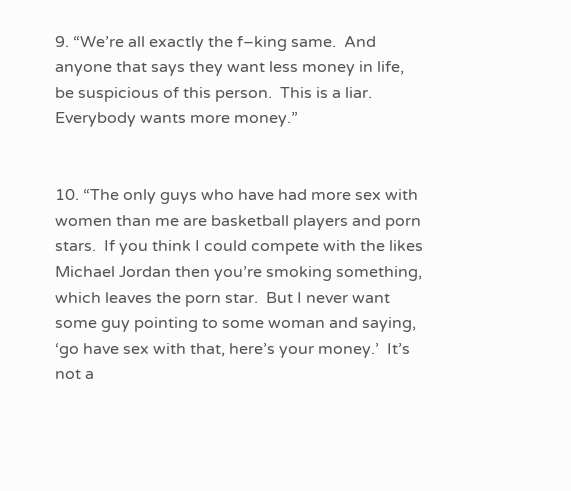9. “We’re all exactly the f–king same.  And anyone that says they want less money in life, be suspicious of this person.  This is a liar.  Everybody wants more money.”


10. “The only guys who have had more sex with women than me are basketball players and porn stars.  If you think I could compete with the likes Michael Jordan then you’re smoking something, which leaves the porn star.  But I never want some guy pointing to some woman and saying, ‘go have sex with that, here’s your money.’  It’s not a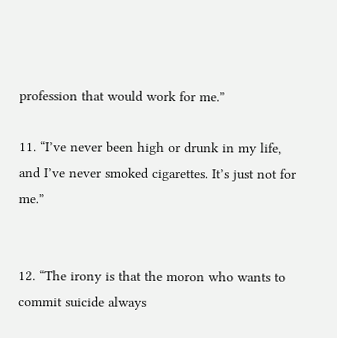profession that would work for me.”

11. “I’ve never been high or drunk in my life, and I’ve never smoked cigarettes. It’s just not for me.”


12. “The irony is that the moron who wants to commit suicide always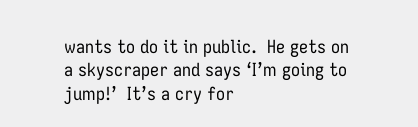wants to do it in public.  He gets on a skyscraper and says ‘I’m going to jump!’  It’s a cry for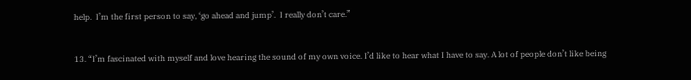help.  I’m the first person to say, ‘go ahead and jump’.  I really don’t care.”


13. “I’m fascinated with myself and love hearing the sound of my own voice. I’d like to hear what I have to say. A lot of people don’t like being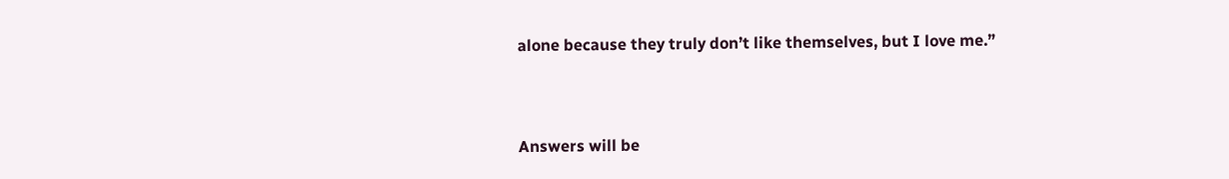alone because they truly don’t like themselves, but I love me.”



Answers will be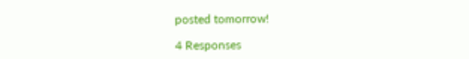posted tomorrow!

4 Responses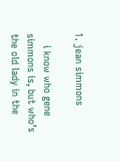1. jean simmons

    i know who gene simmons is, but who’s the old lady in the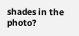shades in the photo?